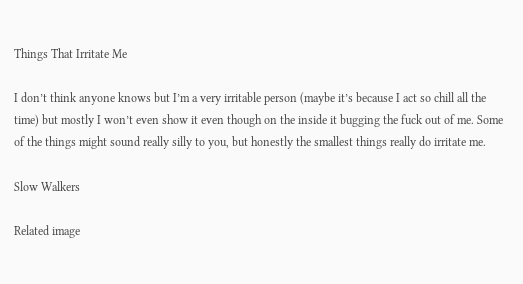Things That Irritate Me

I don’t think anyone knows but I’m a very irritable person (maybe it’s because I act so chill all the time) but mostly I won’t even show it even though on the inside it bugging the fuck out of me. Some of the things might sound really silly to you, but honestly the smallest things really do irritate me.

Slow Walkers

Related image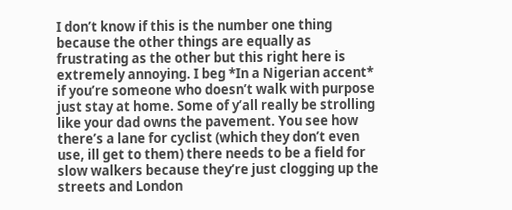I don’t know if this is the number one thing because the other things are equally as frustrating as the other but this right here is extremely annoying. I beg *In a Nigerian accent* if you’re someone who doesn’t walk with purpose just stay at home. Some of y’all really be strolling like your dad owns the pavement. You see how there’s a lane for cyclist (which they don’t even use, ill get to them) there needs to be a field for slow walkers because they’re just clogging up the streets and London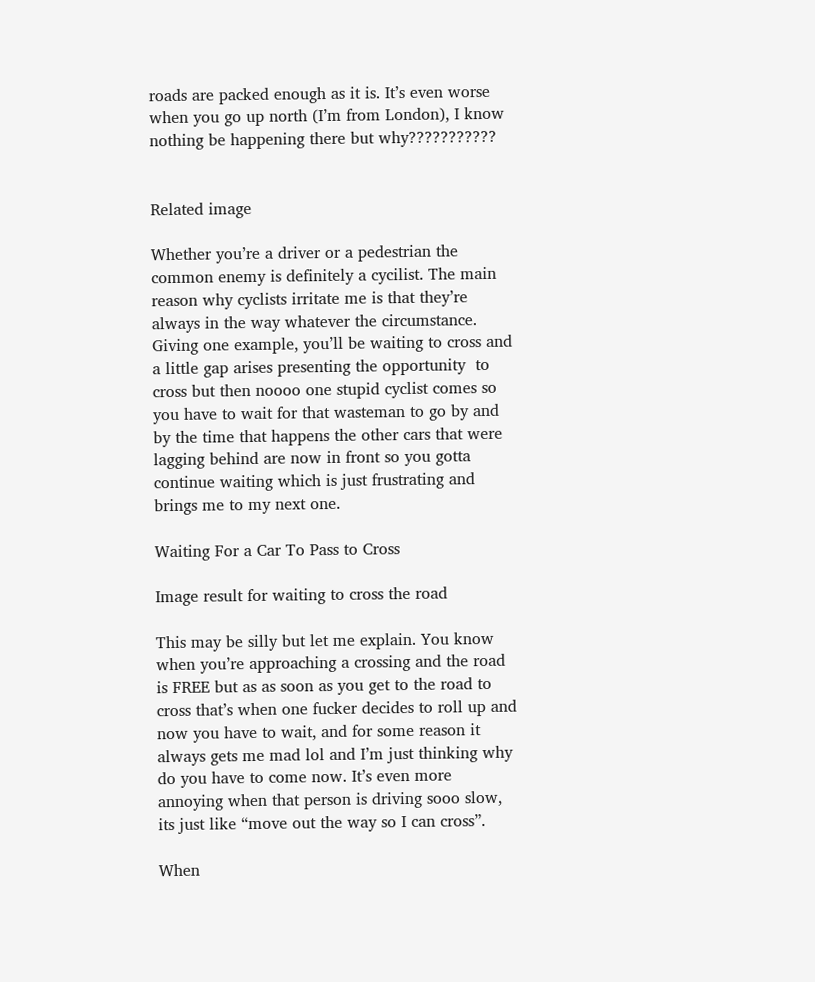roads are packed enough as it is. It’s even worse when you go up north (I’m from London), I know nothing be happening there but why???????????


Related image

Whether you’re a driver or a pedestrian the common enemy is definitely a cycilist. The main reason why cyclists irritate me is that they’re always in the way whatever the circumstance. Giving one example, you’ll be waiting to cross and a little gap arises presenting the opportunity  to cross but then noooo one stupid cyclist comes so you have to wait for that wasteman to go by and by the time that happens the other cars that were lagging behind are now in front so you gotta continue waiting which is just frustrating and brings me to my next one.

Waiting For a Car To Pass to Cross

Image result for waiting to cross the road

This may be silly but let me explain. You know when you’re approaching a crossing and the road is FREE but as as soon as you get to the road to cross that’s when one fucker decides to roll up and now you have to wait, and for some reason it always gets me mad lol and I’m just thinking why do you have to come now. It’s even more annoying when that person is driving sooo slow, its just like “move out the way so I can cross”.

When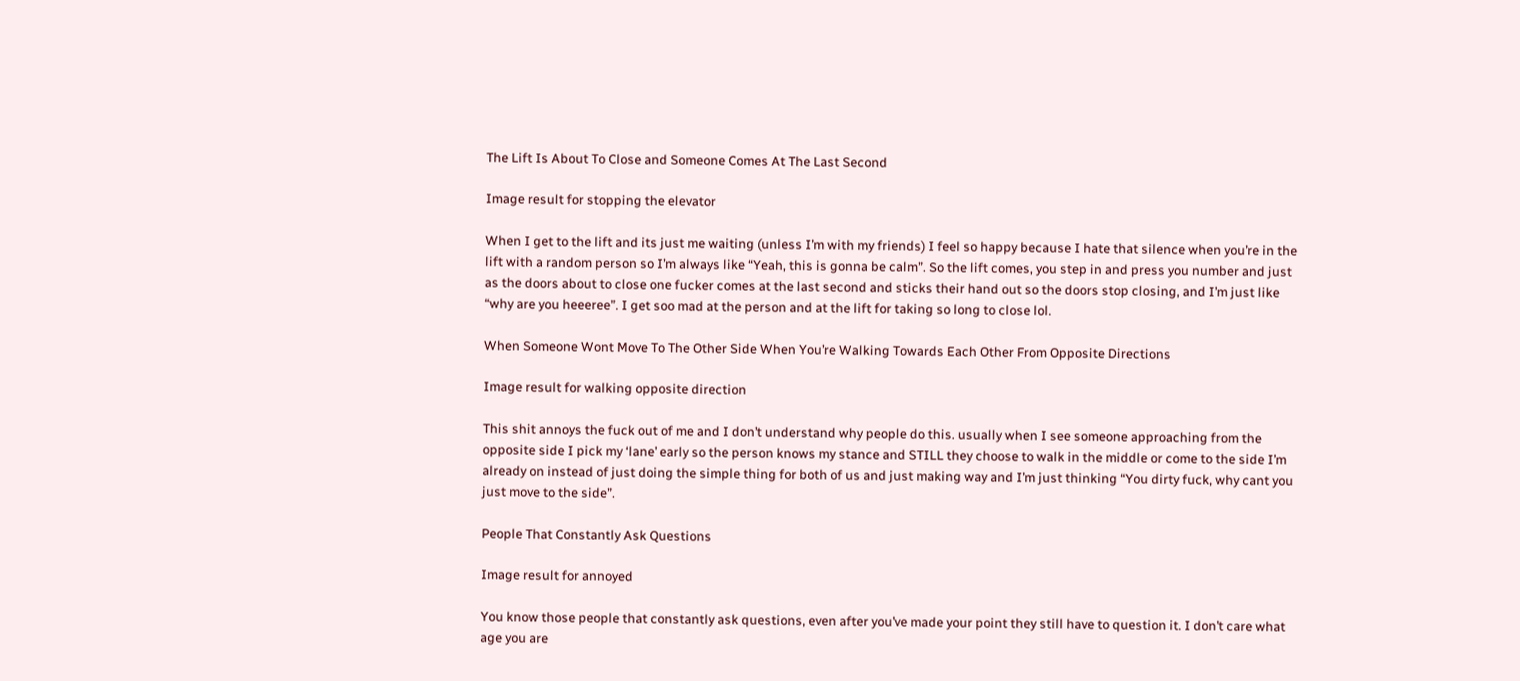The Lift Is About To Close and Someone Comes At The Last Second

Image result for stopping the elevator

When I get to the lift and its just me waiting (unless I’m with my friends) I feel so happy because I hate that silence when you’re in the lift with a random person so I’m always like “Yeah, this is gonna be calm”. So the lift comes, you step in and press you number and just as the doors about to close one fucker comes at the last second and sticks their hand out so the doors stop closing, and I’m just like “why are you heeeree”. I get soo mad at the person and at the lift for taking so long to close lol.

When Someone Wont Move To The Other Side When You’re Walking Towards Each Other From Opposite Directions

Image result for walking opposite direction

This shit annoys the fuck out of me and I don’t understand why people do this. usually when I see someone approaching from the opposite side I pick my ‘lane’ early so the person knows my stance and STILL they choose to walk in the middle or come to the side I’m already on instead of just doing the simple thing for both of us and just making way and I’m just thinking “You dirty fuck, why cant you just move to the side”.

People That Constantly Ask Questions

Image result for annoyed

You know those people that constantly ask questions, even after you’ve made your point they still have to question it. I don’t care what age you are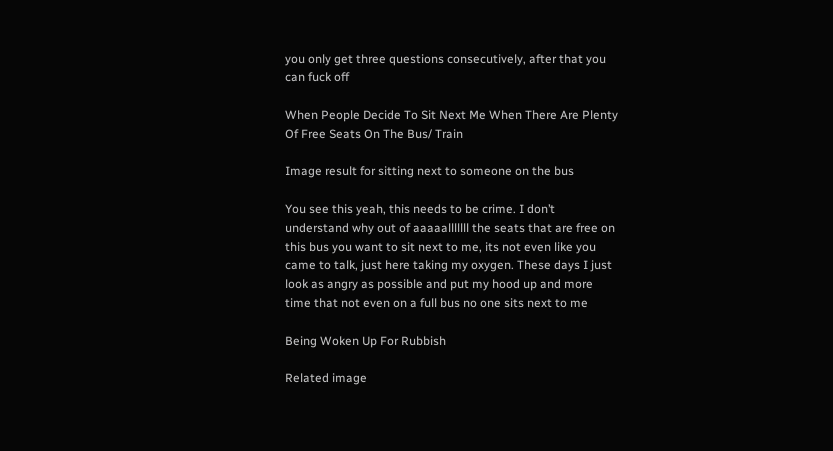you only get three questions consecutively, after that you can fuck off

When People Decide To Sit Next Me When There Are Plenty Of Free Seats On The Bus/ Train

Image result for sitting next to someone on the bus

You see this yeah, this needs to be crime. I don’t understand why out of aaaaalllllll the seats that are free on this bus you want to sit next to me, its not even like you came to talk, just here taking my oxygen. These days I just look as angry as possible and put my hood up and more time that not even on a full bus no one sits next to me

Being Woken Up For Rubbish

Related image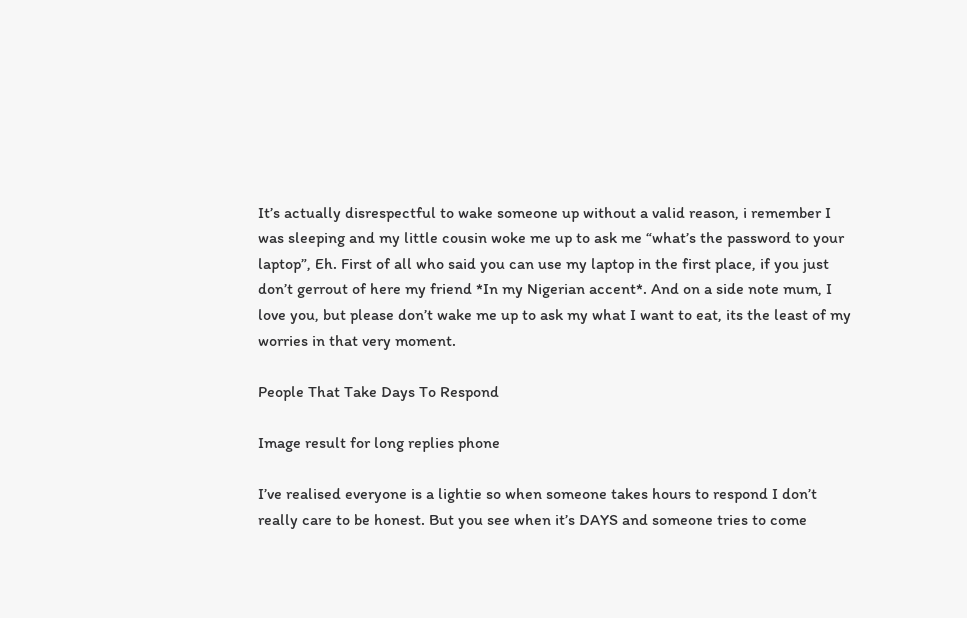It’s actually disrespectful to wake someone up without a valid reason, i remember I was sleeping and my little cousin woke me up to ask me “what’s the password to your laptop”, Eh. First of all who said you can use my laptop in the first place, if you just don’t gerrout of here my friend *In my Nigerian accent*. And on a side note mum, I love you, but please don’t wake me up to ask my what I want to eat, its the least of my worries in that very moment.

People That Take Days To Respond

Image result for long replies phone

I’ve realised everyone is a lightie so when someone takes hours to respond I don’t really care to be honest. But you see when it’s DAYS and someone tries to come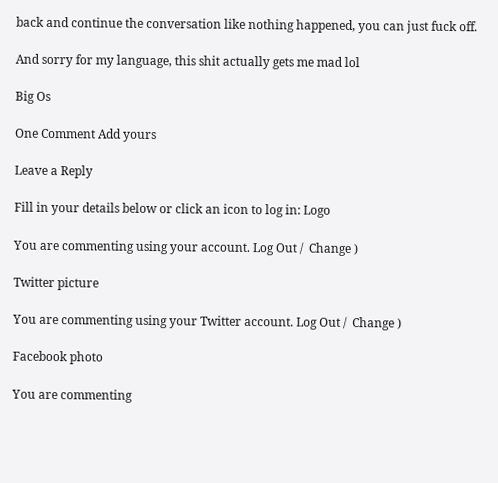back and continue the conversation like nothing happened, you can just fuck off.

And sorry for my language, this shit actually gets me mad lol

Big Os

One Comment Add yours

Leave a Reply

Fill in your details below or click an icon to log in: Logo

You are commenting using your account. Log Out /  Change )

Twitter picture

You are commenting using your Twitter account. Log Out /  Change )

Facebook photo

You are commenting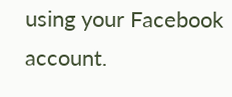using your Facebook account.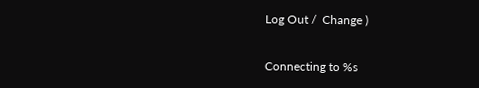Log Out /  Change )

Connecting to %s